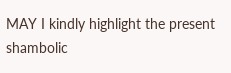MAY I kindly highlight the present shambolic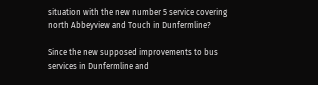situation with the new number 5 service covering north Abbeyview and Touch in Dunfermline?

Since the new supposed improvements to bus services in Dunfermline and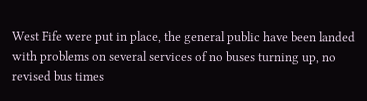West Fife were put in place, the general public have been landed with problems on several services of no buses turning up, no revised bus times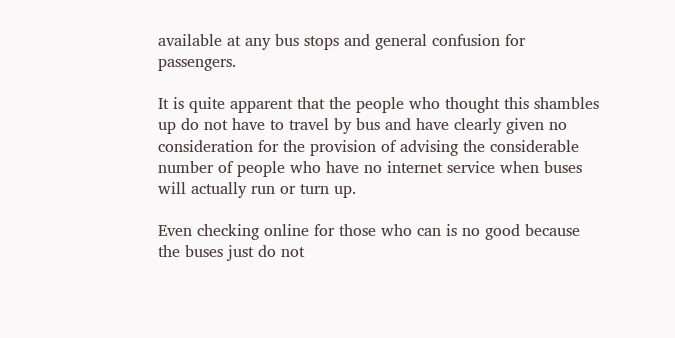available at any bus stops and general confusion for passengers.

It is quite apparent that the people who thought this shambles up do not have to travel by bus and have clearly given no consideration for the provision of advising the considerable number of people who have no internet service when buses will actually run or turn up.

Even checking online for those who can is no good because the buses just do not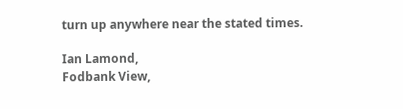turn up anywhere near the stated times.

Ian Lamond,
Fodbank View,